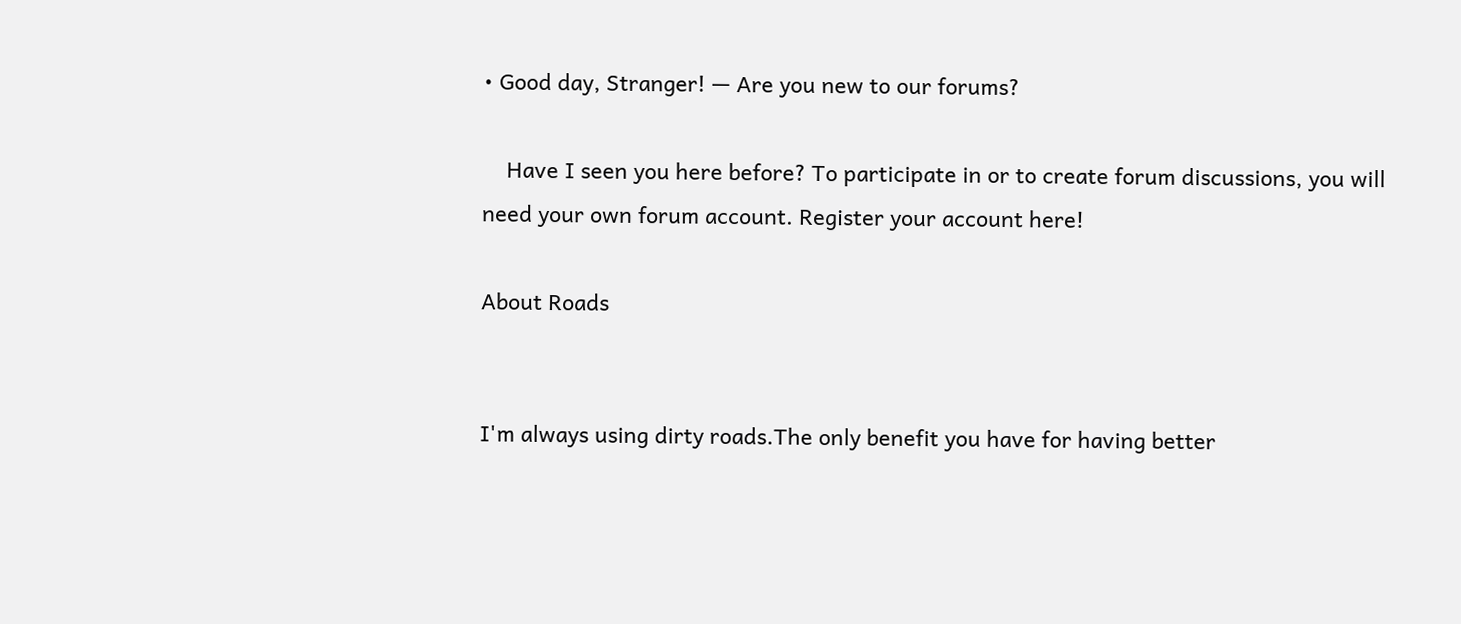• Good day, Stranger! — Are you new to our forums?

    Have I seen you here before? To participate in or to create forum discussions, you will need your own forum account. Register your account here!

About Roads


I'm always using dirty roads.The only benefit you have for having better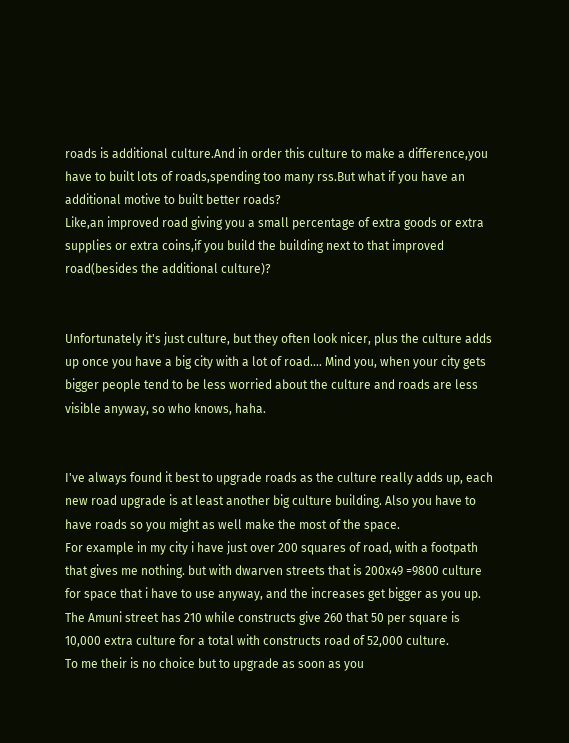roads is additional culture.And in order this culture to make a difference,you have to built lots of roads,spending too many rss.But what if you have an additional motive to built better roads?
Like,an improved road giving you a small percentage of extra goods or extra supplies or extra coins,if you build the building next to that improved road(besides the additional culture)?


Unfortunately it's just culture, but they often look nicer, plus the culture adds up once you have a big city with a lot of road.... Mind you, when your city gets bigger people tend to be less worried about the culture and roads are less visible anyway, so who knows, haha.


I've always found it best to upgrade roads as the culture really adds up, each new road upgrade is at least another big culture building. Also you have to have roads so you might as well make the most of the space.
For example in my city i have just over 200 squares of road, with a footpath that gives me nothing. but with dwarven streets that is 200x49 =9800 culture for space that i have to use anyway, and the increases get bigger as you up. The Amuni street has 210 while constructs give 260 that 50 per square is 10,000 extra culture for a total with constructs road of 52,000 culture.
To me their is no choice but to upgrade as soon as you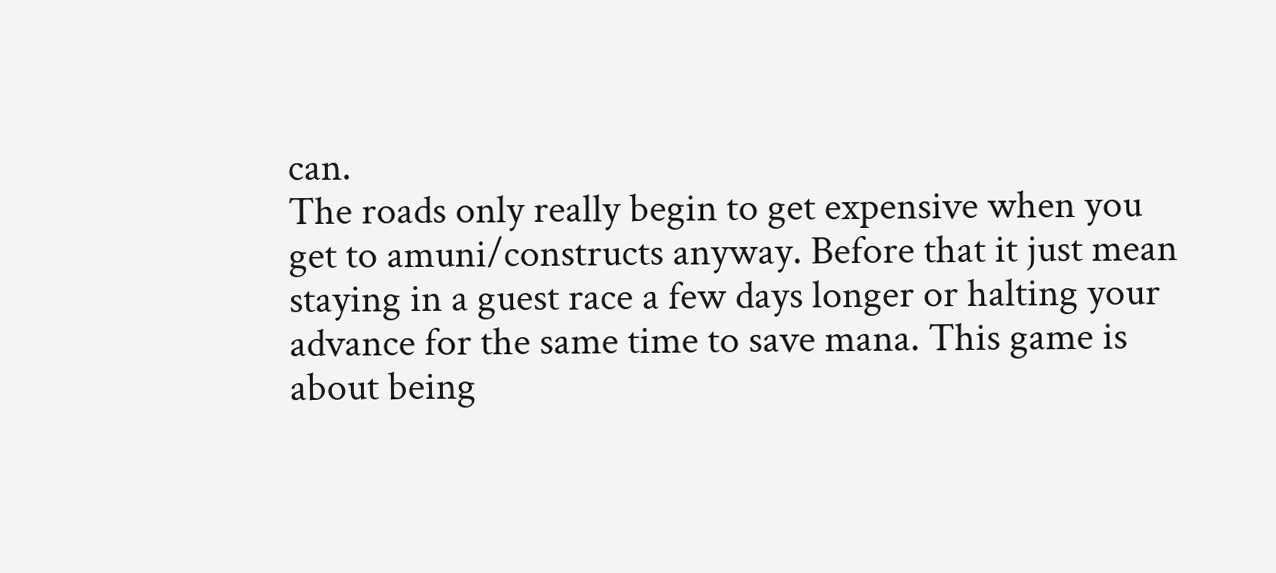can.
The roads only really begin to get expensive when you get to amuni/constructs anyway. Before that it just mean staying in a guest race a few days longer or halting your advance for the same time to save mana. This game is about being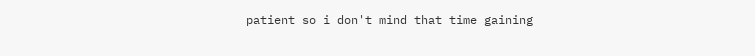patient so i don't mind that time gaining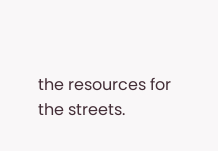the resources for the streets.